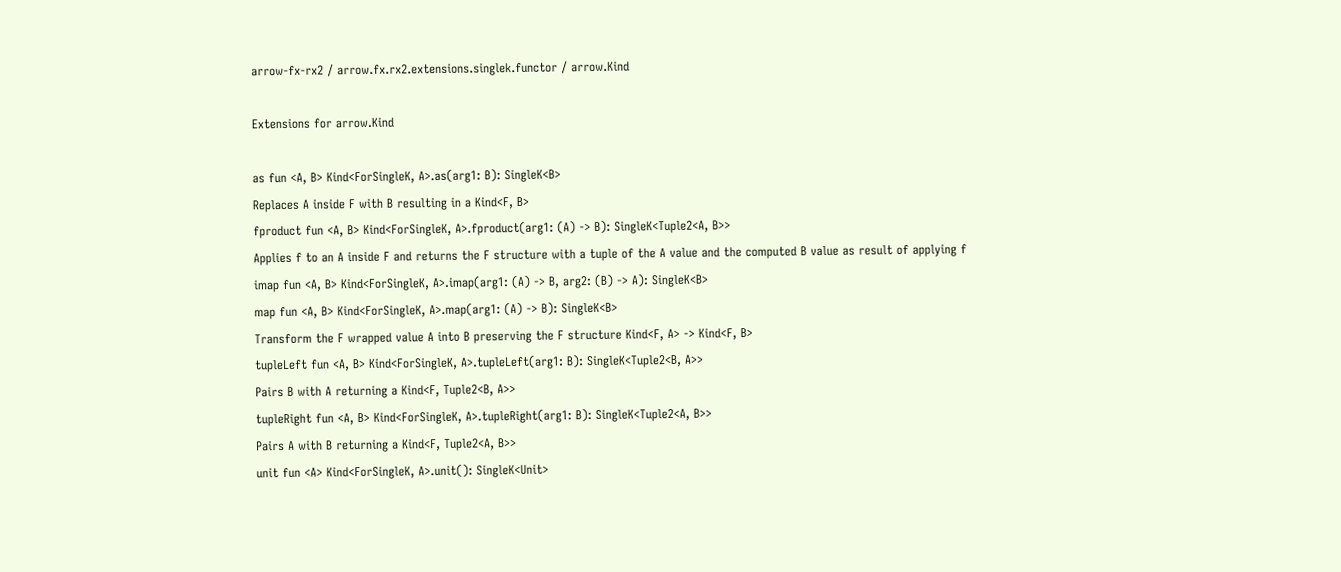arrow-fx-rx2 / arrow.fx.rx2.extensions.singlek.functor / arrow.Kind

Extensions for arrow.Kind

as fun <A, B> Kind<ForSingleK, A>.as(arg1: B): SingleK<B>
Replaces A inside F with B resulting in a Kind<F, B>
fproduct fun <A, B> Kind<ForSingleK, A>.fproduct(arg1: (A) -> B): SingleK<Tuple2<A, B>>
Applies f to an A inside F and returns the F structure with a tuple of the A value and the computed B value as result of applying f
imap fun <A, B> Kind<ForSingleK, A>.imap(arg1: (A) -> B, arg2: (B) -> A): SingleK<B>
map fun <A, B> Kind<ForSingleK, A>.map(arg1: (A) -> B): SingleK<B>
Transform the F wrapped value A into B preserving the F structure Kind<F, A> -> Kind<F, B>
tupleLeft fun <A, B> Kind<ForSingleK, A>.tupleLeft(arg1: B): SingleK<Tuple2<B, A>>
Pairs B with A returning a Kind<F, Tuple2<B, A>>
tupleRight fun <A, B> Kind<ForSingleK, A>.tupleRight(arg1: B): SingleK<Tuple2<A, B>>
Pairs A with B returning a Kind<F, Tuple2<A, B>>
unit fun <A> Kind<ForSingleK, A>.unit(): SingleK<Unit>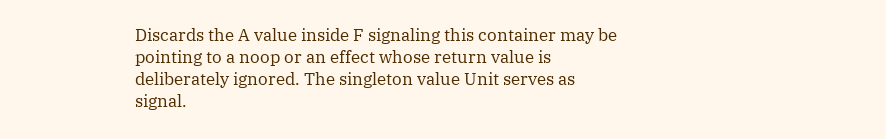Discards the A value inside F signaling this container may be pointing to a noop or an effect whose return value is deliberately ignored. The singleton value Unit serves as signal.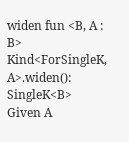widen fun <B, A : B> Kind<ForSingleK, A>.widen(): SingleK<B>
Given A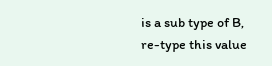is a sub type of B, re-type this value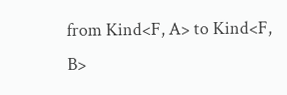from Kind<F, A> to Kind<F, B>